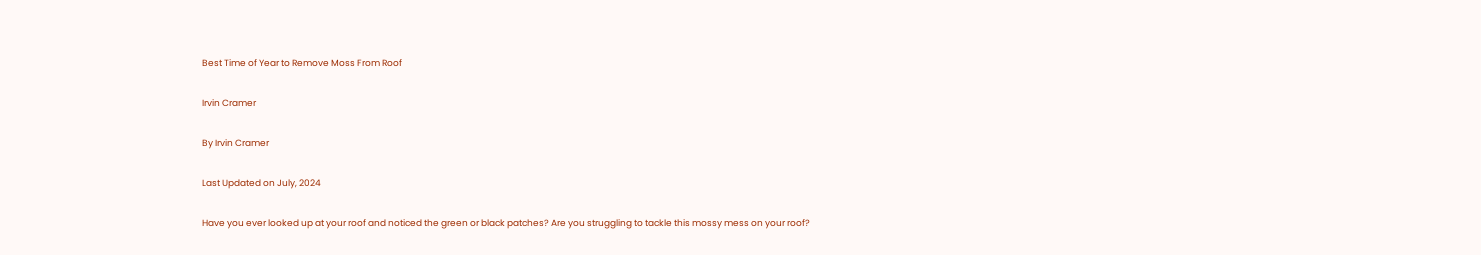Best Time of Year to Remove Moss From Roof

Irvin Cramer

By Irvin Cramer

Last Updated on July, 2024

Have you ever looked up at your roof and noticed the green or black patches? Are you struggling to tackle this mossy mess on your roof?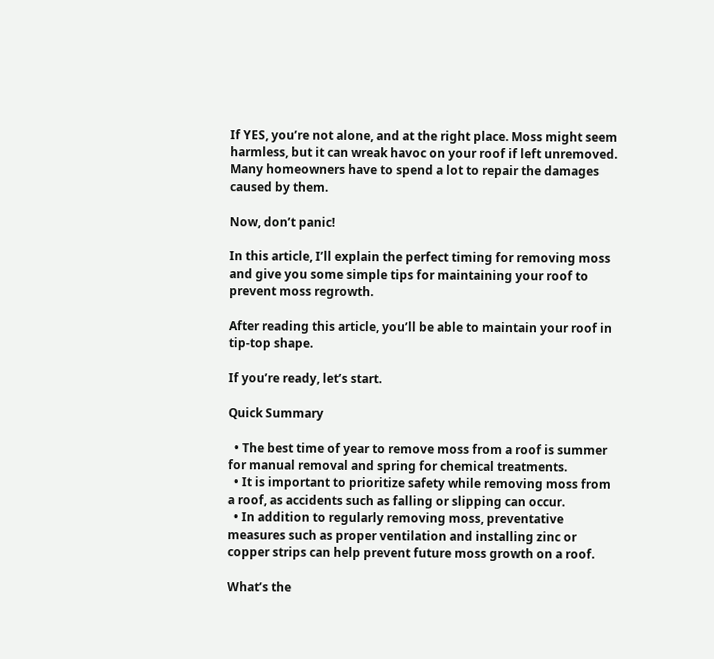If YES, you’re not alone, and at the right place. Moss might seem harmless, but it can wreak havoc on your roof if left unremoved. Many homeowners have to spend a lot to repair the damages caused by them.

Now, don’t panic!

In this article, I’ll explain the perfect timing for removing moss and give you some simple tips for maintaining your roof to prevent moss regrowth.

After reading this article, you’ll be able to maintain your roof in tip-top shape.

If you’re ready, let’s start.

Quick Summary

  • The best time of year to remove moss from a roof is summer for manual removal and spring for chemical treatments.
  • It is important to prioritize safety while removing moss from a roof, as accidents such as falling or slipping can occur.
  • In addition to regularly removing moss, preventative measures such as proper ventilation and installing zinc or copper strips can help prevent future moss growth on a roof.

What’s the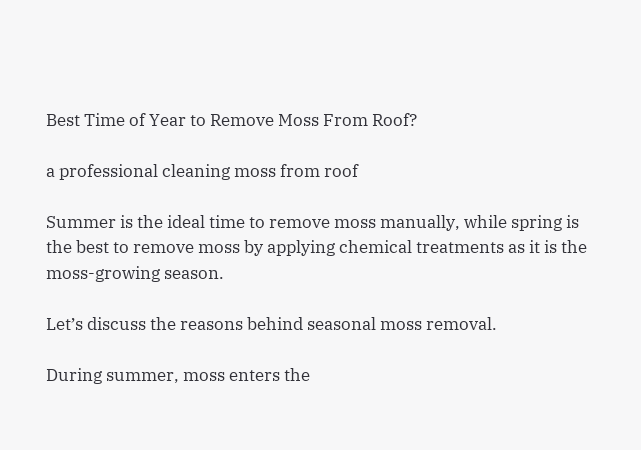Best Time of Year to Remove Moss From Roof?

a professional cleaning moss from roof

Summer is the ideal time to remove moss manually, while spring is the best to remove moss by applying chemical treatments as it is the moss-growing season.

Let’s discuss the reasons behind seasonal moss removal.

During summer, moss enters the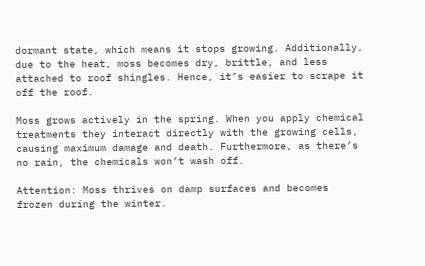dormant state, which means it stops growing. Additionally, due to the heat, moss becomes dry, brittle, and less attached to roof shingles. Hence, it’s easier to scrape it off the roof.

Moss grows actively in the spring. When you apply chemical treatments they interact directly with the growing cells, causing maximum damage and death. Furthermore, as there’s no rain, the chemicals won’t wash off.

Attention: Moss thrives on damp surfaces and becomes frozen during the winter.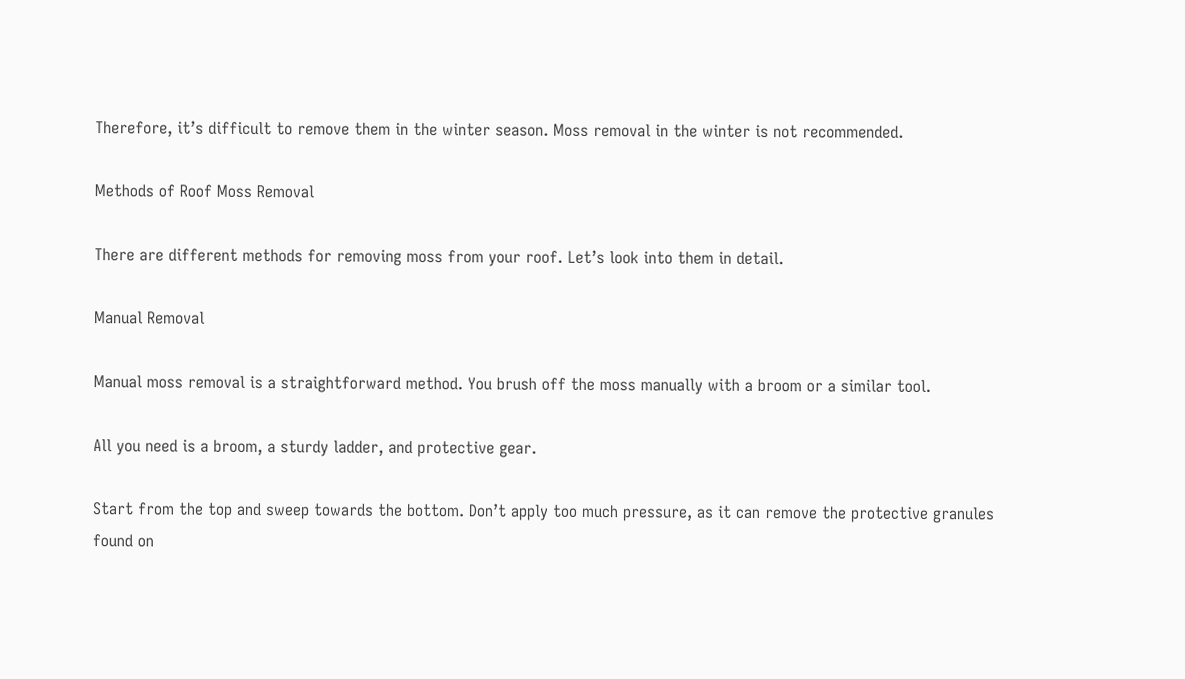Therefore, it’s difficult to remove them in the winter season. Moss removal in the winter is not recommended.

Methods of Roof Moss Removal

There are different methods for removing moss from your roof. Let’s look into them in detail.

Manual Removal

Manual moss removal is a straightforward method. You brush off the moss manually with a broom or a similar tool.

All you need is a broom, a sturdy ladder, and protective gear.

Start from the top and sweep towards the bottom. Don’t apply too much pressure, as it can remove the protective granules found on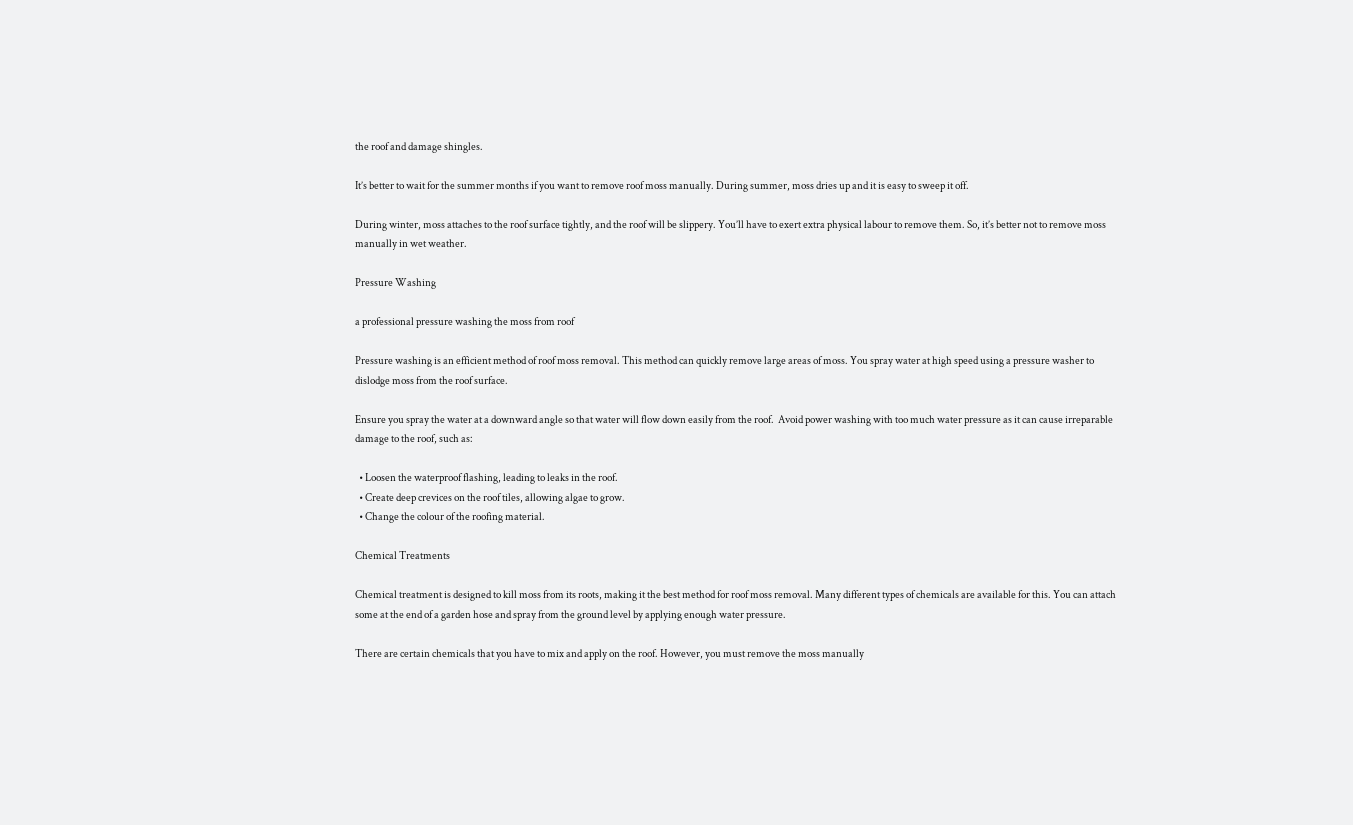the roof and damage shingles.

It’s better to wait for the summer months if you want to remove roof moss manually. During summer, moss dries up and it is easy to sweep it off.

During winter, moss attaches to the roof surface tightly, and the roof will be slippery. You’ll have to exert extra physical labour to remove them. So, it’s better not to remove moss manually in wet weather.

Pressure Washing

a professional pressure washing the moss from roof

Pressure washing is an efficient method of roof moss removal. This method can quickly remove large areas of moss. You spray water at high speed using a pressure washer to dislodge moss from the roof surface.

Ensure you spray the water at a downward angle so that water will flow down easily from the roof.  Avoid power washing with too much water pressure as it can cause irreparable damage to the roof, such as:

  • Loosen the waterproof flashing, leading to leaks in the roof.
  • Create deep crevices on the roof tiles, allowing algae to grow.
  • Change the colour of the roofing material.

Chemical Treatments

Chemical treatment is designed to kill moss from its roots, making it the best method for roof moss removal. Many different types of chemicals are available for this. You can attach some at the end of a garden hose and spray from the ground level by applying enough water pressure.

There are certain chemicals that you have to mix and apply on the roof. However, you must remove the moss manually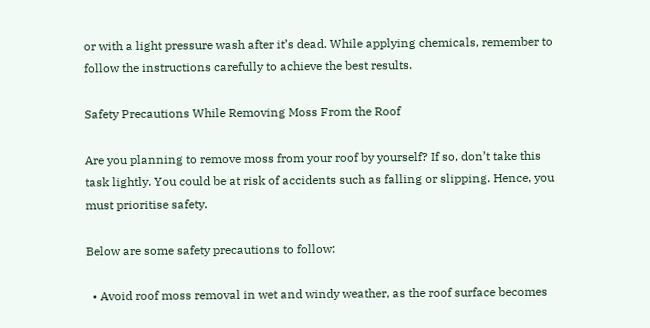or with a light pressure wash after it’s dead. While applying chemicals, remember to follow the instructions carefully to achieve the best results.

Safety Precautions While Removing Moss From the Roof

Are you planning to remove moss from your roof by yourself? If so, don’t take this task lightly. You could be at risk of accidents such as falling or slipping. Hence, you must prioritise safety.

Below are some safety precautions to follow:

  • Avoid roof moss removal in wet and windy weather, as the roof surface becomes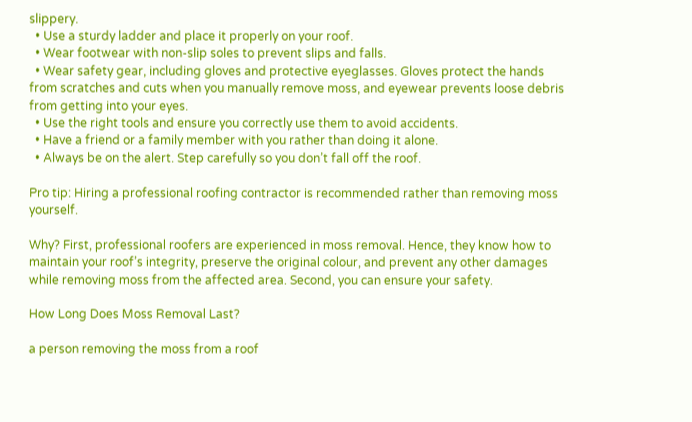slippery.
  • Use a sturdy ladder and place it properly on your roof.
  • Wear footwear with non-slip soles to prevent slips and falls.
  • Wear safety gear, including gloves and protective eyeglasses. Gloves protect the hands from scratches and cuts when you manually remove moss, and eyewear prevents loose debris from getting into your eyes.
  • Use the right tools and ensure you correctly use them to avoid accidents.
  • Have a friend or a family member with you rather than doing it alone.
  • Always be on the alert. Step carefully so you don’t fall off the roof.

Pro tip: Hiring a professional roofing contractor is recommended rather than removing moss yourself.

Why? First, professional roofers are experienced in moss removal. Hence, they know how to maintain your roof’s integrity, preserve the original colour, and prevent any other damages while removing moss from the affected area. Second, you can ensure your safety.

How Long Does Moss Removal Last?

a person removing the moss from a roof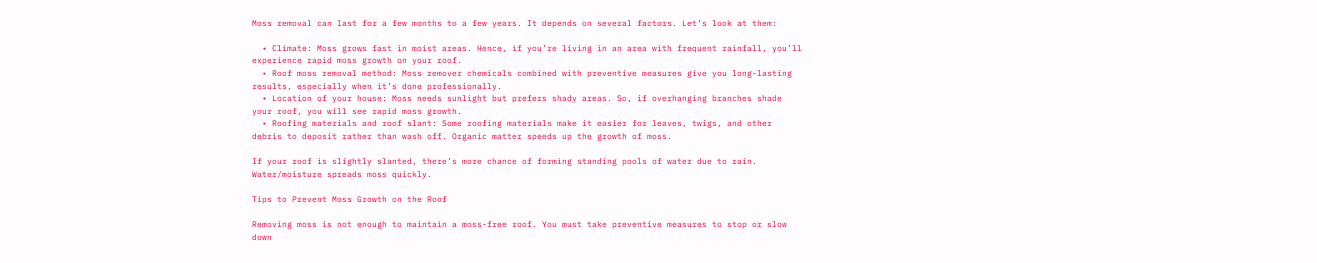Moss removal can last for a few months to a few years. It depends on several factors. Let’s look at them:

  • Climate: Moss grows fast in moist areas. Hence, if you’re living in an area with frequent rainfall, you’ll experience rapid moss growth on your roof.
  • Roof moss removal method: Moss remover chemicals combined with preventive measures give you long-lasting results, especially when it’s done professionally.
  • Location of your house: Moss needs sunlight but prefers shady areas. So, if overhanging branches shade your roof, you will see rapid moss growth.
  • Roofing materials and roof slant: Some roofing materials make it easier for leaves, twigs, and other debris to deposit rather than wash off. Organic matter speeds up the growth of moss.

If your roof is slightly slanted, there’s more chance of forming standing pools of water due to rain. Water/moisture spreads moss quickly.

Tips to Prevent Moss Growth on the Roof

Removing moss is not enough to maintain a moss-free roof. You must take preventive measures to stop or slow down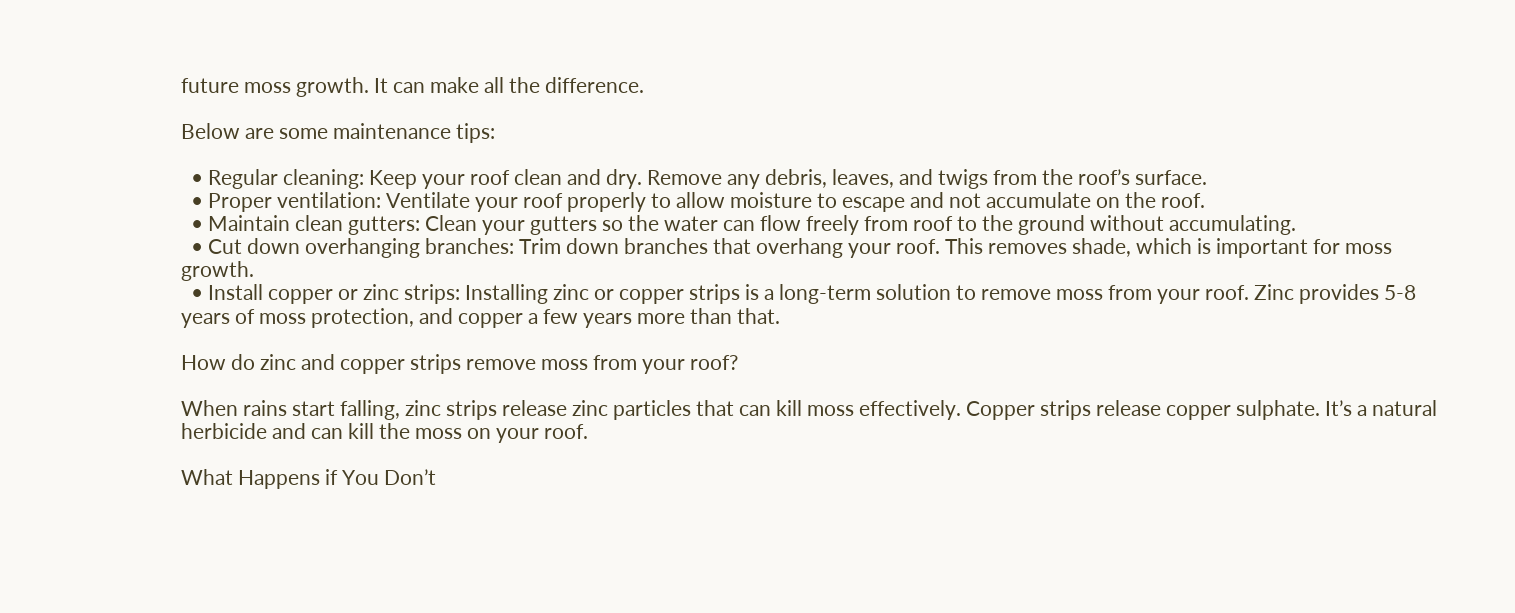future moss growth. It can make all the difference.

Below are some maintenance tips:

  • Regular cleaning: Keep your roof clean and dry. Remove any debris, leaves, and twigs from the roof’s surface.
  • Proper ventilation: Ventilate your roof properly to allow moisture to escape and not accumulate on the roof.
  • Maintain clean gutters: Clean your gutters so the water can flow freely from roof to the ground without accumulating.
  • Cut down overhanging branches: Trim down branches that overhang your roof. This removes shade, which is important for moss growth.
  • Install copper or zinc strips: Installing zinc or copper strips is a long-term solution to remove moss from your roof. Zinc provides 5-8 years of moss protection, and copper a few years more than that.

How do zinc and copper strips remove moss from your roof?

When rains start falling, zinc strips release zinc particles that can kill moss effectively. Copper strips release copper sulphate. It’s a natural herbicide and can kill the moss on your roof.

What Happens if You Don’t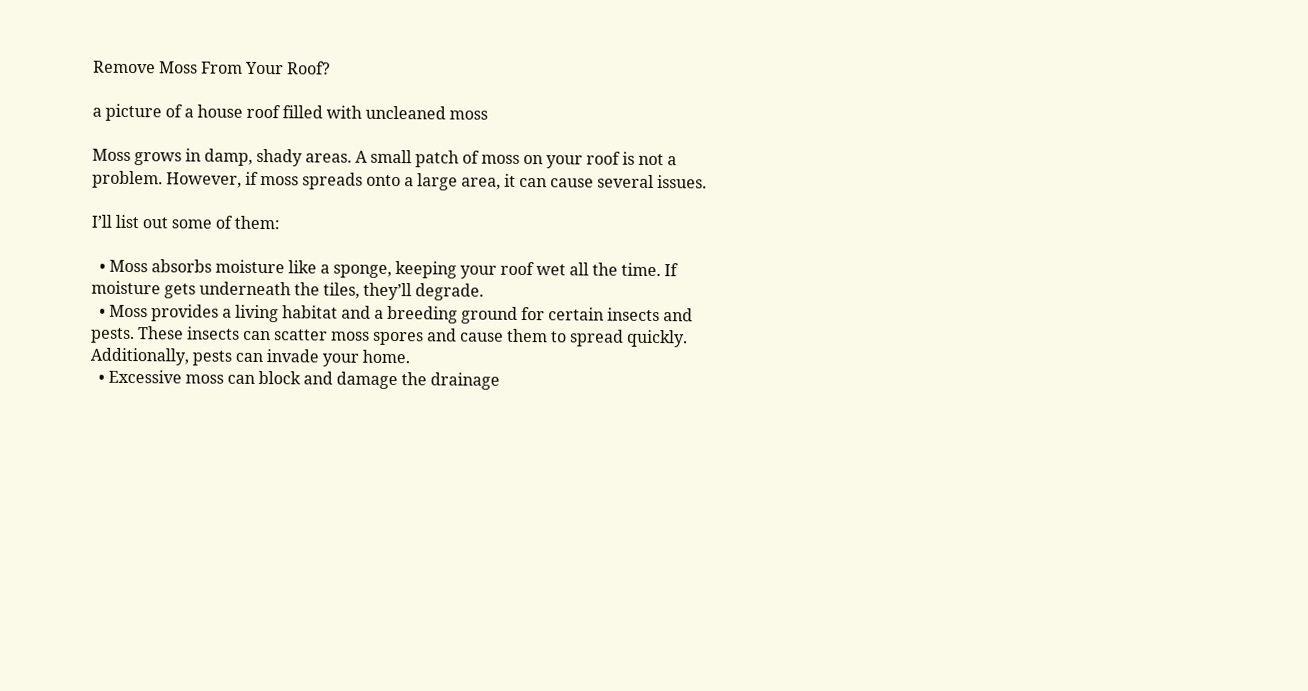Remove Moss From Your Roof?

a picture of a house roof filled with uncleaned moss

Moss grows in damp, shady areas. A small patch of moss on your roof is not a problem. However, if moss spreads onto a large area, it can cause several issues.

I’ll list out some of them:

  • Moss absorbs moisture like a sponge, keeping your roof wet all the time. If moisture gets underneath the tiles, they’ll degrade.
  • Moss provides a living habitat and a breeding ground for certain insects and pests. These insects can scatter moss spores and cause them to spread quickly. Additionally, pests can invade your home.
  • Excessive moss can block and damage the drainage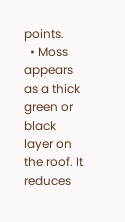points.
  • Moss appears as a thick green or black layer on the roof. It reduces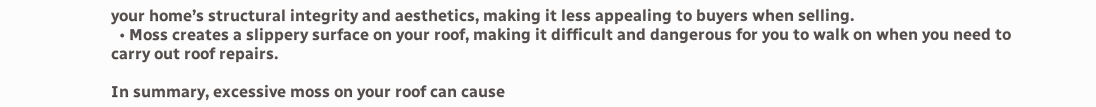your home’s structural integrity and aesthetics, making it less appealing to buyers when selling.
  • Moss creates a slippery surface on your roof, making it difficult and dangerous for you to walk on when you need to carry out roof repairs.

In summary, excessive moss on your roof can cause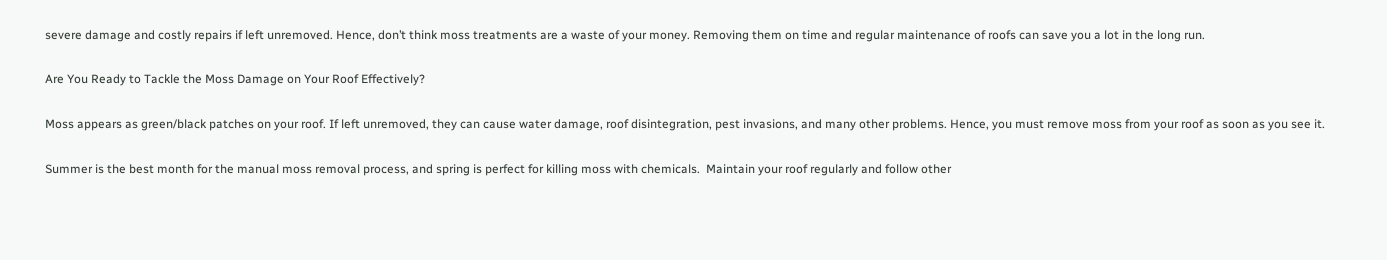severe damage and costly repairs if left unremoved. Hence, don’t think moss treatments are a waste of your money. Removing them on time and regular maintenance of roofs can save you a lot in the long run.

Are You Ready to Tackle the Moss Damage on Your Roof Effectively?

Moss appears as green/black patches on your roof. If left unremoved, they can cause water damage, roof disintegration, pest invasions, and many other problems. Hence, you must remove moss from your roof as soon as you see it.

Summer is the best month for the manual moss removal process, and spring is perfect for killing moss with chemicals.  Maintain your roof regularly and follow other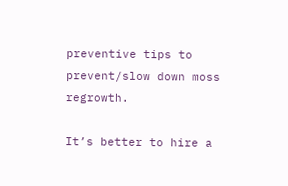preventive tips to prevent/slow down moss regrowth.

It’s better to hire a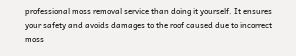professional moss removal service than doing it yourself. It ensures your safety and avoids damages to the roof caused due to incorrect moss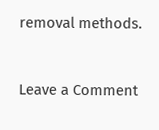removal methods.


Leave a Comment